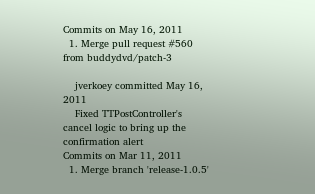Commits on May 16, 2011
  1. Merge pull request #560 from buddydvd/patch-3

    jverkoey committed May 16, 2011
    Fixed TTPostController's cancel logic to bring up the confirmation alert
Commits on Mar 11, 2011
  1. Merge branch 'release-1.0.5'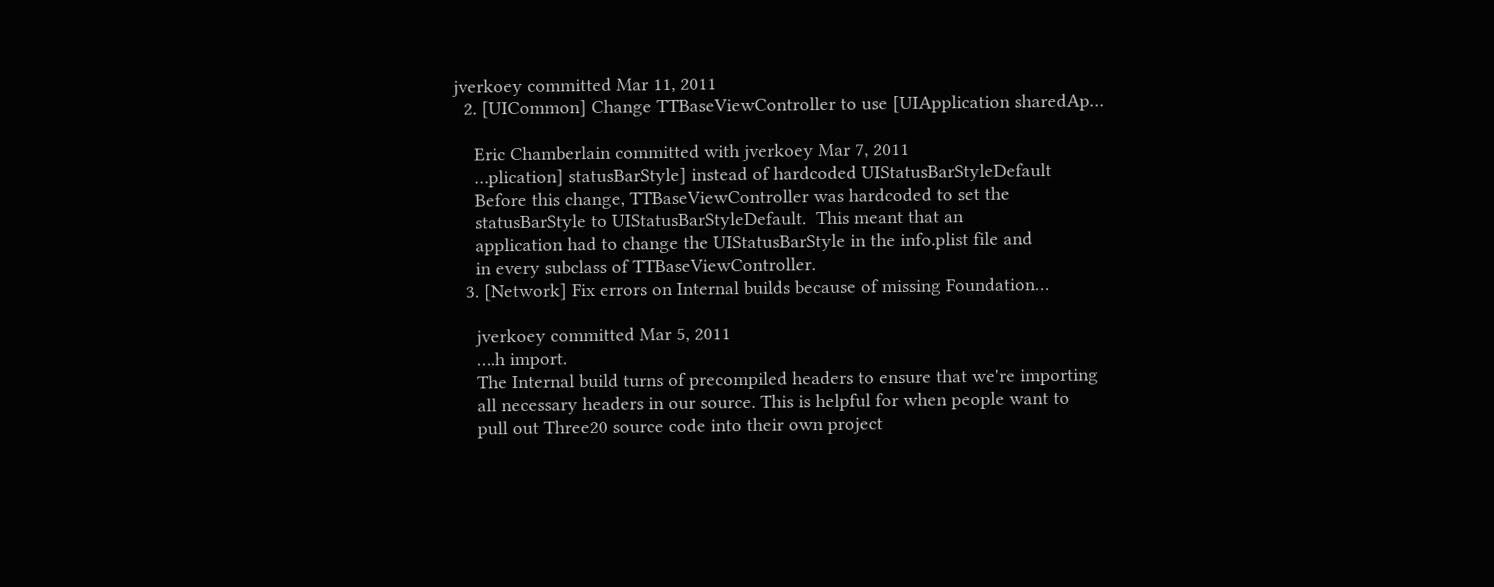jverkoey committed Mar 11, 2011
  2. [UICommon] Change TTBaseViewController to use [UIApplication sharedAp…

    Eric Chamberlain committed with jverkoey Mar 7, 2011
    …plication] statusBarStyle] instead of hardcoded UIStatusBarStyleDefault
    Before this change, TTBaseViewController was hardcoded to set the
    statusBarStyle to UIStatusBarStyleDefault.  This meant that an
    application had to change the UIStatusBarStyle in the info.plist file and
    in every subclass of TTBaseViewController.
  3. [Network] Fix errors on Internal builds because of missing Foundation…

    jverkoey committed Mar 5, 2011
    ….h import.
    The Internal build turns of precompiled headers to ensure that we're importing
    all necessary headers in our source. This is helpful for when people want to
    pull out Three20 source code into their own project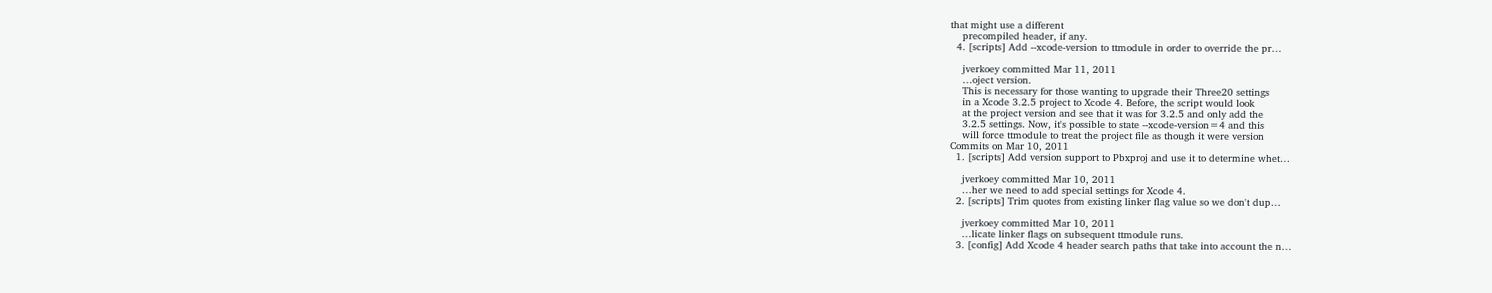that might use a different
    precompiled header, if any.
  4. [scripts] Add --xcode-version to ttmodule in order to override the pr…

    jverkoey committed Mar 11, 2011
    …oject version.
    This is necessary for those wanting to upgrade their Three20 settings
    in a Xcode 3.2.5 project to Xcode 4. Before, the script would look
    at the project version and see that it was for 3.2.5 and only add the
    3.2.5 settings. Now, it's possible to state --xcode-version=4 and this
    will force ttmodule to treat the project file as though it were version
Commits on Mar 10, 2011
  1. [scripts] Add version support to Pbxproj and use it to determine whet…

    jverkoey committed Mar 10, 2011
    …her we need to add special settings for Xcode 4.
  2. [scripts] Trim quotes from existing linker flag value so we don't dup…

    jverkoey committed Mar 10, 2011
    …licate linker flags on subsequent ttmodule runs.
  3. [config] Add Xcode 4 header search paths that take into account the n…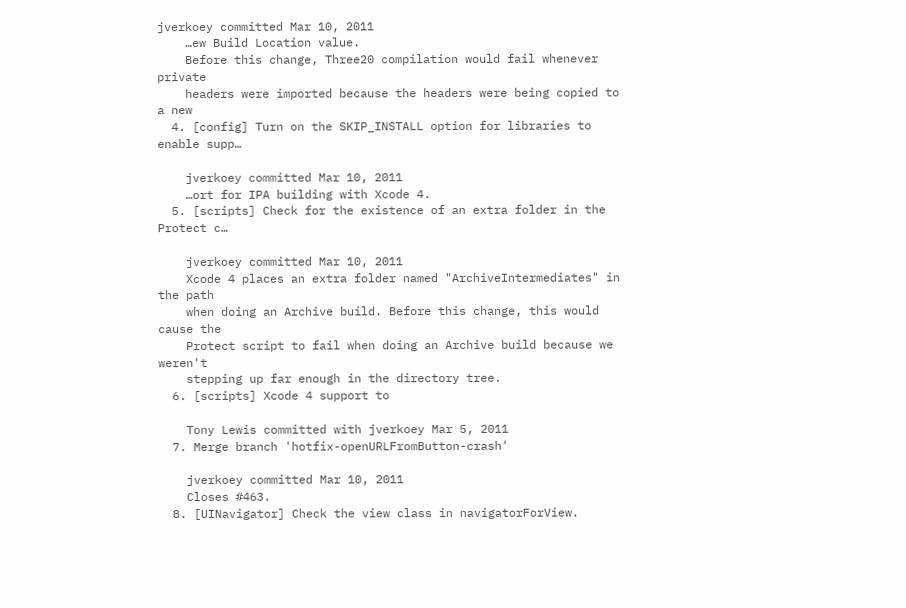jverkoey committed Mar 10, 2011
    …ew Build Location value.
    Before this change, Three20 compilation would fail whenever private
    headers were imported because the headers were being copied to a new
  4. [config] Turn on the SKIP_INSTALL option for libraries to enable supp…

    jverkoey committed Mar 10, 2011
    …ort for IPA building with Xcode 4.
  5. [scripts] Check for the existence of an extra folder in the Protect c…

    jverkoey committed Mar 10, 2011
    Xcode 4 places an extra folder named "ArchiveIntermediates" in the path
    when doing an Archive build. Before this change, this would cause the
    Protect script to fail when doing an Archive build because we weren't
    stepping up far enough in the directory tree.
  6. [scripts] Xcode 4 support to

    Tony Lewis committed with jverkoey Mar 5, 2011
  7. Merge branch 'hotfix-openURLFromButton-crash'

    jverkoey committed Mar 10, 2011
    Closes #463.
  8. [UINavigator] Check the view class in navigatorForView.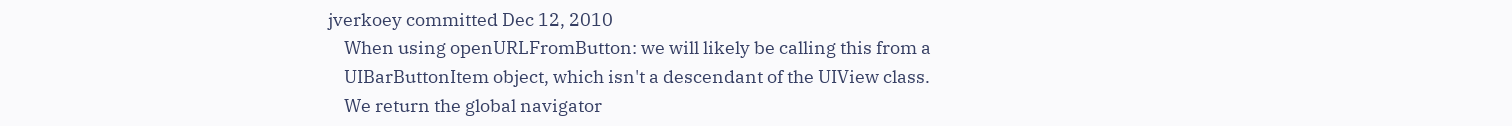jverkoey committed Dec 12, 2010
    When using openURLFromButton: we will likely be calling this from a
    UIBarButtonItem object, which isn't a descendant of the UIView class.
    We return the global navigator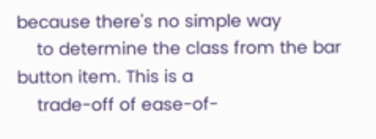because there's no simple way
    to determine the class from the bar button item. This is a
    trade-off of ease-of-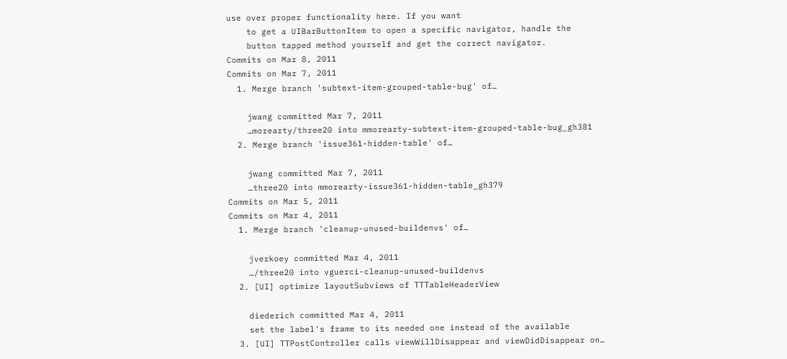use over proper functionality here. If you want
    to get a UIBarButtonItem to open a specific navigator, handle the
    button tapped method yourself and get the correct navigator.
Commits on Mar 8, 2011
Commits on Mar 7, 2011
  1. Merge branch 'subtext-item-grouped-table-bug' of…

    jwang committed Mar 7, 2011
    …morearty/three20 into mmorearty-subtext-item-grouped-table-bug_gh381
  2. Merge branch 'issue361-hidden-table' of…

    jwang committed Mar 7, 2011
    …three20 into mmorearty-issue361-hidden-table_gh379
Commits on Mar 5, 2011
Commits on Mar 4, 2011
  1. Merge branch 'cleanup-unused-buildenvs' of…

    jverkoey committed Mar 4, 2011
    …/three20 into vguerci-cleanup-unused-buildenvs
  2. [UI] optimize layoutSubviews of TTTableHeaderView

    diederich committed Mar 4, 2011
    set the label's frame to its needed one instead of the available
  3. [UI] TTPostController calls viewWillDisappear and viewDidDisappear on…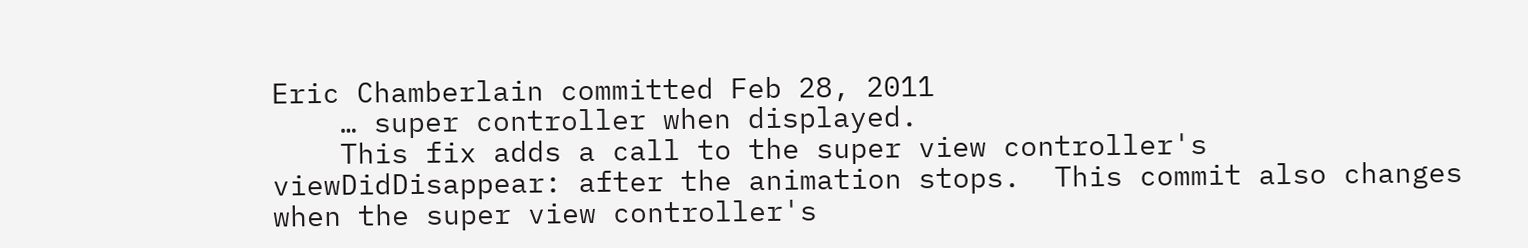Eric Chamberlain committed Feb 28, 2011
    … super controller when displayed.
    This fix adds a call to the super view controller's viewDidDisappear: after the animation stops.  This commit also changes when the super view controller's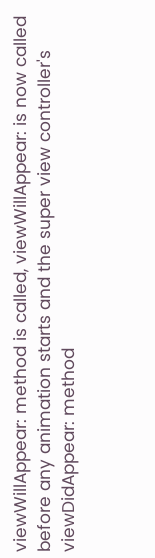viewWillAppear: method is called, viewWillAppear: is now called before any animation starts and the super view controller's viewDidAppear: method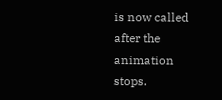is now called after the animation stops.